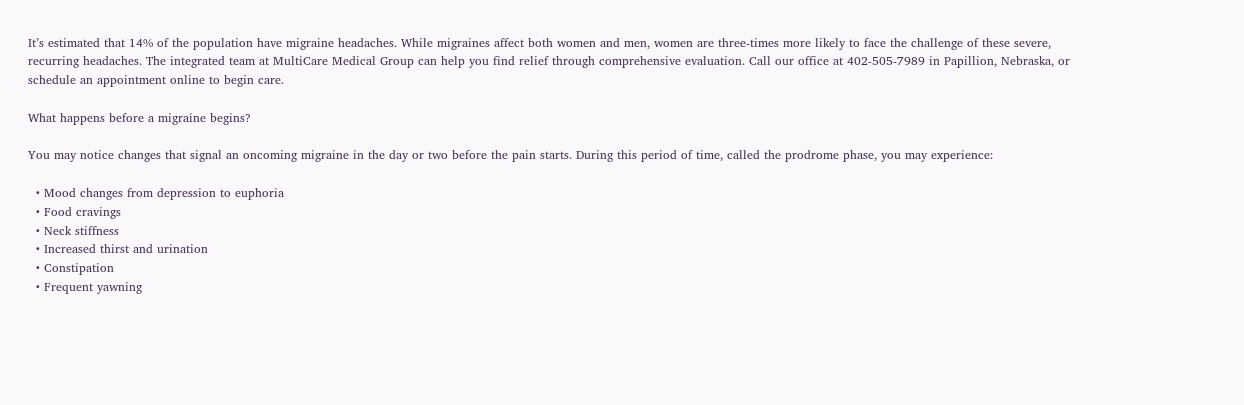It’s estimated that 14% of the population have migraine headaches. While migraines affect both women and men, women are three-times more likely to face the challenge of these severe, recurring headaches. The integrated team at MultiCare Medical Group can help you find relief through comprehensive evaluation. Call our office at 402-505-7989 in Papillion, Nebraska, or schedule an appointment online to begin care.

What happens before a migraine begins?

You may notice changes that signal an oncoming migraine in the day or two before the pain starts. During this period of time, called the prodrome phase, you may experience:

  • Mood changes from depression to euphoria
  • Food cravings
  • Neck stiffness
  • Increased thirst and urination
  • Constipation
  • Frequent yawning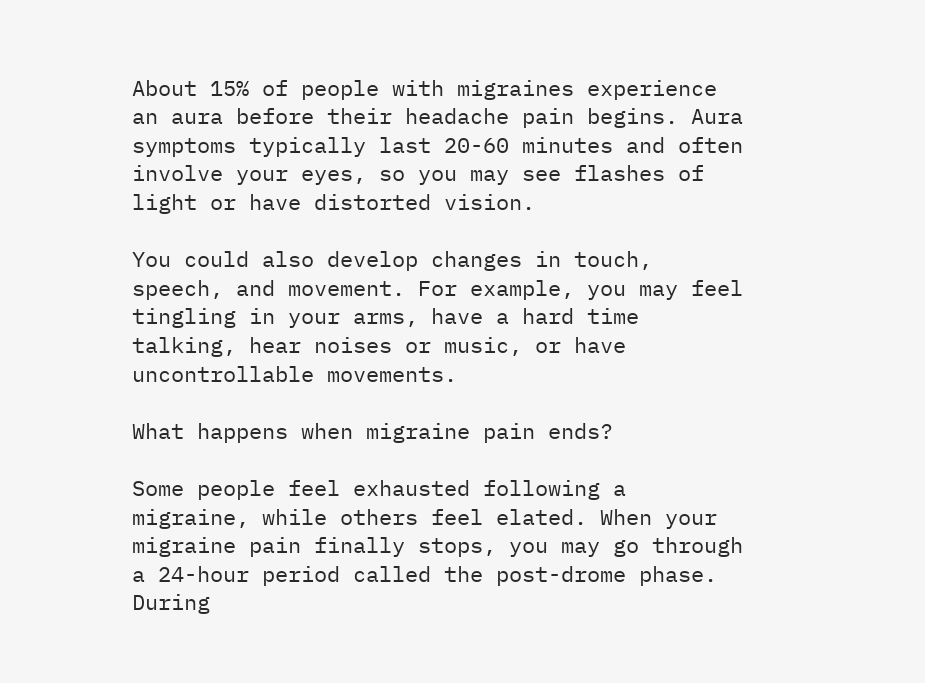About 15% of people with migraines experience an aura before their headache pain begins. Aura symptoms typically last 20-60 minutes and often involve your eyes, so you may see flashes of light or have distorted vision.

You could also develop changes in touch, speech, and movement. For example, you may feel tingling in your arms, have a hard time talking, hear noises or music, or have uncontrollable movements.

What happens when migraine pain ends?

Some people feel exhausted following a migraine, while others feel elated. When your migraine pain finally stops, you may go through a 24-hour period called the post-drome phase. During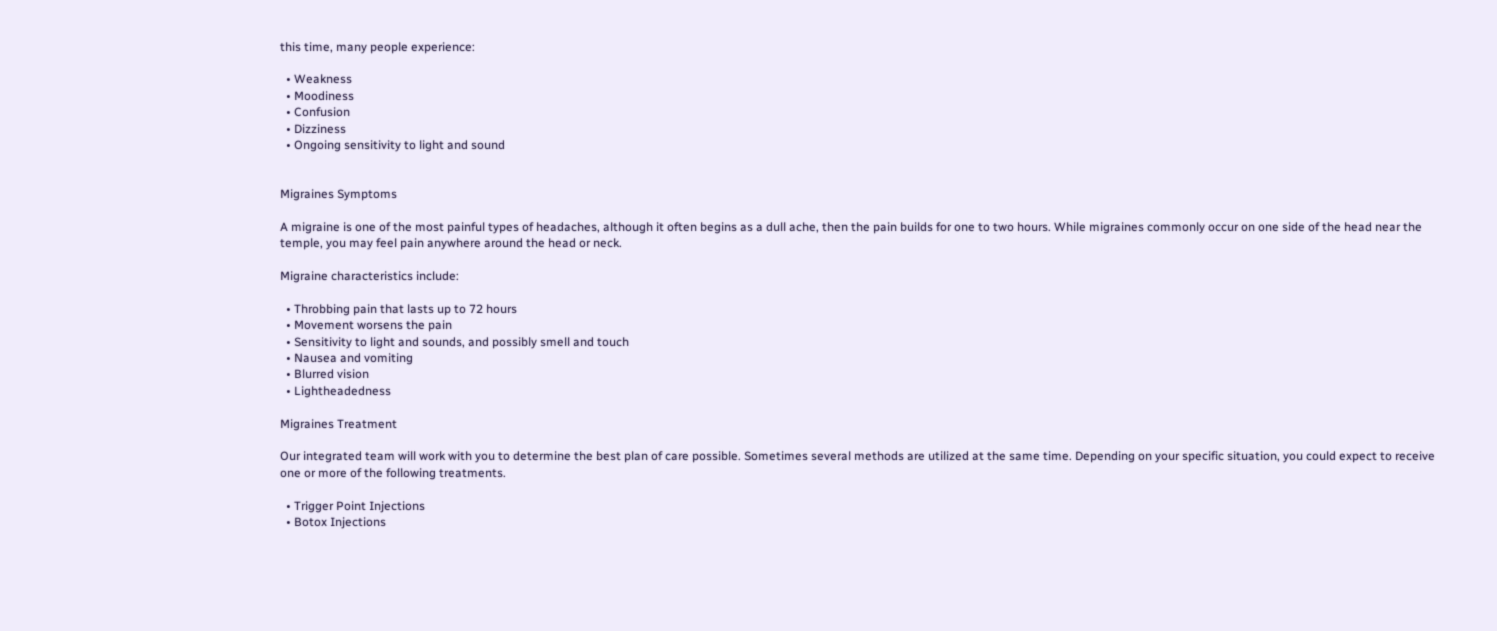this time, many people experience:

  • Weakness
  • Moodiness
  • Confusion
  • Dizziness
  • Ongoing sensitivity to light and sound


Migraines Symptoms

A migraine is one of the most painful types of headaches, although it often begins as a dull ache, then the pain builds for one to two hours. While migraines commonly occur on one side of the head near the temple, you may feel pain anywhere around the head or neck.

Migraine characteristics include:

  • Throbbing pain that lasts up to 72 hours
  • Movement worsens the pain
  • Sensitivity to light and sounds, and possibly smell and touch
  • Nausea and vomiting
  • Blurred vision
  • Lightheadedness

Migraines Treatment

Our integrated team will work with you to determine the best plan of care possible. Sometimes several methods are utilized at the same time. Depending on your specific situation, you could expect to receive one or more of the following treatments.

  • Trigger Point Injections
  • Botox Injections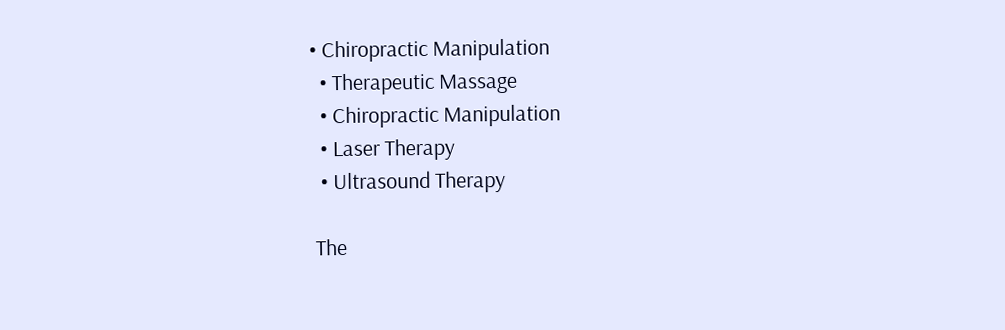• Chiropractic Manipulation
  • Therapeutic Massage
  • Chiropractic Manipulation
  • Laser Therapy
  • Ultrasound Therapy

 The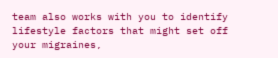team also works with you to identify lifestyle factors that might set off your migraines,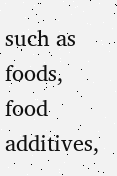such as foods, food additives,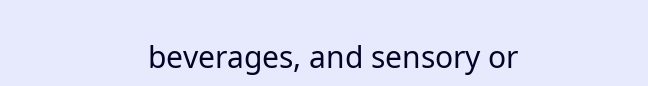beverages, and sensory or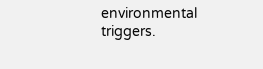environmental triggers.